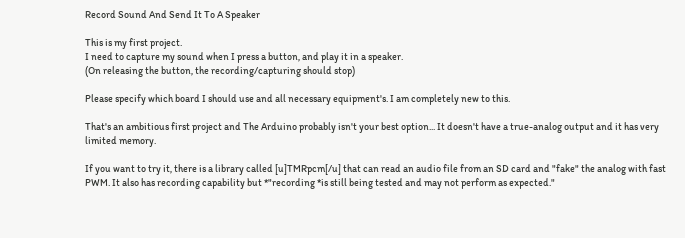Record Sound And Send It To A Speaker

This is my first project.
I need to capture my sound when I press a button, and play it in a speaker.
(On releasing the button, the recording/capturing should stop)

Please specify which board I should use and all necessary equipment's. I am completely new to this.

That's an ambitious first project and The Arduino probably isn't your best option... It doesn't have a true-analog output and it has very limited memory.

If you want to try it, there is a library called [u]TMRpcm[/u] that can read an audio file from an SD card and "fake" the analog with fast PWM. It also has recording capability but *"recording *is still being tested and may not perform as expected."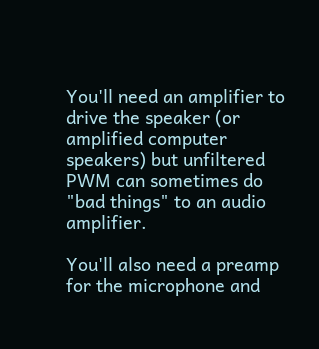You'll need an amplifier to drive the speaker (or amplified computer speakers) but unfiltered PWM can sometimes do "bad things" to an audio amplifier.

You'll also need a preamp for the microphone and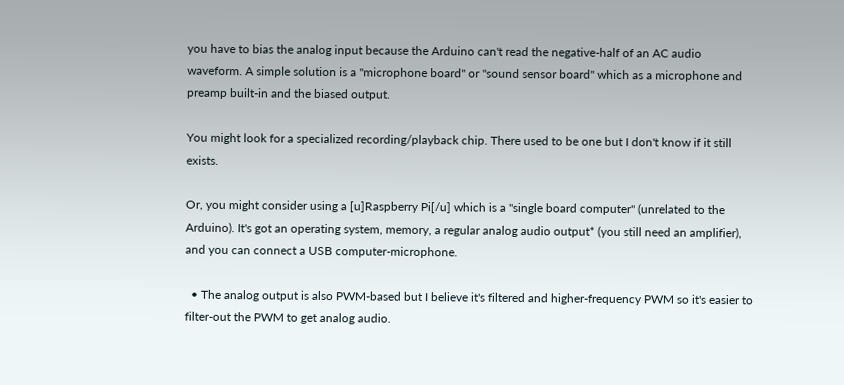you have to bias the analog input because the Arduino can't read the negative-half of an AC audio waveform. A simple solution is a "microphone board" or "sound sensor board" which as a microphone and preamp built-in and the biased output.

You might look for a specialized recording/playback chip. There used to be one but I don't know if it still exists.

Or, you might consider using a [u]Raspberry Pi[/u] which is a "single board computer" (unrelated to the Arduino). It's got an operating system, memory, a regular analog audio output* (you still need an amplifier), and you can connect a USB computer-microphone.

  • The analog output is also PWM-based but I believe it's filtered and higher-frequency PWM so it's easier to filter-out the PWM to get analog audio.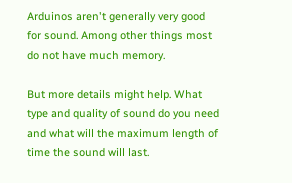Arduinos aren't generally very good for sound. Among other things most do not have much memory.

But more details might help. What type and quality of sound do you need and what will the maximum length of time the sound will last.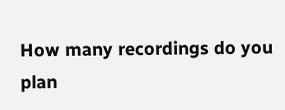How many recordings do you plan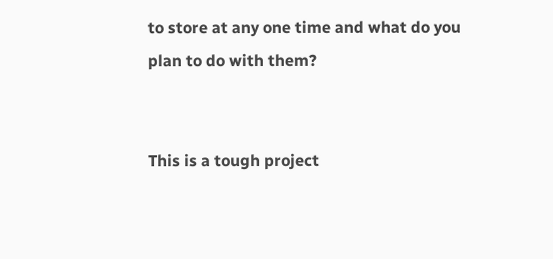to store at any one time and what do you plan to do with them?


This is a tough project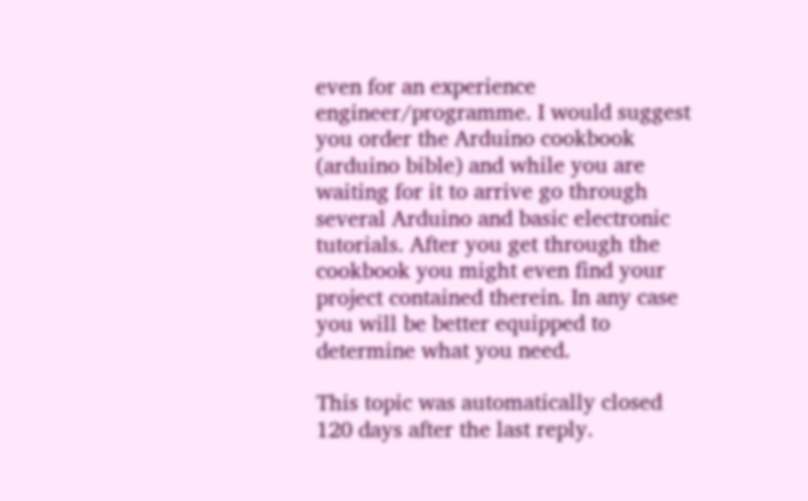even for an experience engineer/programme. I would suggest you order the Arduino cookbook (arduino bible) and while you are waiting for it to arrive go through several Arduino and basic electronic tutorials. After you get through the cookbook you might even find your project contained therein. In any case you will be better equipped to determine what you need.

This topic was automatically closed 120 days after the last reply.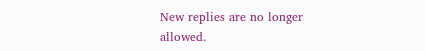New replies are no longer allowed.